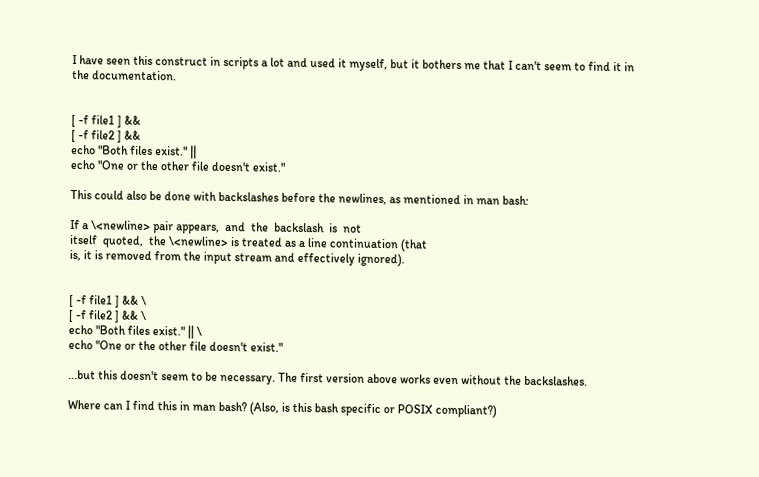I have seen this construct in scripts a lot and used it myself, but it bothers me that I can't seem to find it in the documentation.


[ -f file1 ] &&
[ -f file2 ] &&
echo "Both files exist." ||
echo "One or the other file doesn't exist."

This could also be done with backslashes before the newlines, as mentioned in man bash:

If a \<newline> pair appears,  and  the  backslash  is  not
itself  quoted,  the \<newline> is treated as a line continuation (that
is, it is removed from the input stream and effectively ignored).


[ -f file1 ] && \
[ -f file2 ] && \
echo "Both files exist." || \
echo "One or the other file doesn't exist."

...but this doesn't seem to be necessary. The first version above works even without the backslashes.

Where can I find this in man bash? (Also, is this bash specific or POSIX compliant?)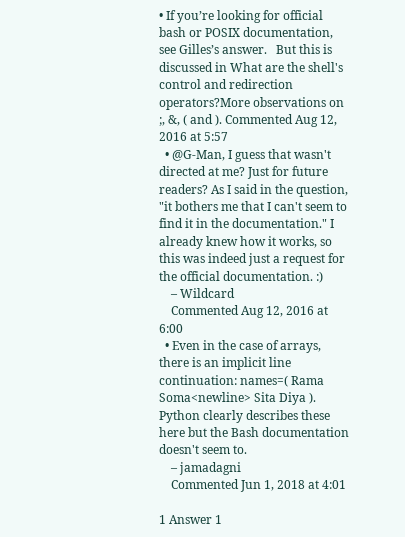• If you’re looking for official bash or POSIX documentation, see Gilles’s answer.   But this is discussed in What are the shell's control and redirection operators?More observations on ;, &, ( and ). Commented Aug 12, 2016 at 5:57
  • @G-Man, I guess that wasn't directed at me? Just for future readers? As I said in the question, "it bothers me that I can't seem to find it in the documentation." I already knew how it works, so this was indeed just a request for the official documentation. :)
    – Wildcard
    Commented Aug 12, 2016 at 6:00
  • Even in the case of arrays, there is an implicit line continuation: names=( Rama Soma<newline> Sita Diya ). Python clearly describes these here but the Bash documentation doesn't seem to.
    – jamadagni
    Commented Jun 1, 2018 at 4:01

1 Answer 1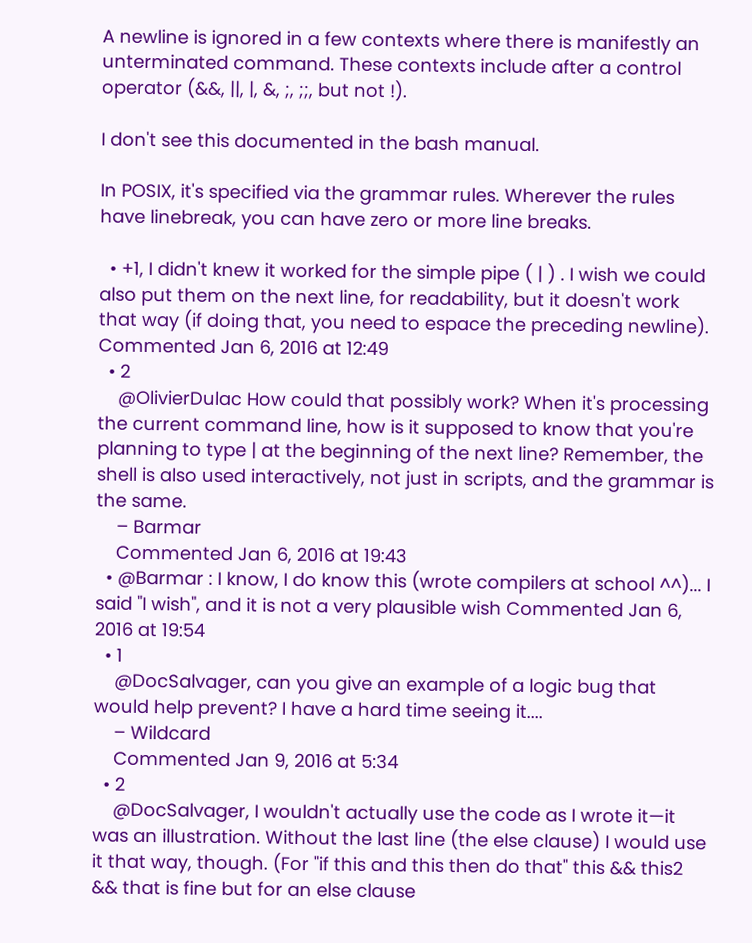A newline is ignored in a few contexts where there is manifestly an unterminated command. These contexts include after a control operator (&&, ||, |, &, ;, ;;, but not !).

I don't see this documented in the bash manual.

In POSIX, it's specified via the grammar rules. Wherever the rules have linebreak, you can have zero or more line breaks.

  • +1, I didn't knew it worked for the simple pipe ( | ) . I wish we could also put them on the next line, for readability, but it doesn't work that way (if doing that, you need to espace the preceding newline). Commented Jan 6, 2016 at 12:49
  • 2
    @OlivierDulac How could that possibly work? When it's processing the current command line, how is it supposed to know that you're planning to type | at the beginning of the next line? Remember, the shell is also used interactively, not just in scripts, and the grammar is the same.
    – Barmar
    Commented Jan 6, 2016 at 19:43
  • @Barmar : I know, I do know this (wrote compilers at school ^^)... I said "I wish", and it is not a very plausible wish Commented Jan 6, 2016 at 19:54
  • 1
    @DocSalvager, can you give an example of a logic bug that would help prevent? I have a hard time seeing it....
    – Wildcard
    Commented Jan 9, 2016 at 5:34
  • 2
    @DocSalvager, I wouldn't actually use the code as I wrote it—it was an illustration. Without the last line (the else clause) I would use it that way, though. (For "if this and this then do that" this && this2 && that is fine but for an else clause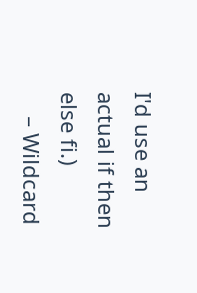I'd use an actual if then else fi.)
    – Wildcard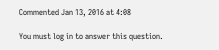Commented Jan 13, 2016 at 4:08

You must log in to answer this question.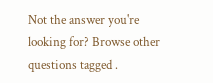Not the answer you're looking for? Browse other questions tagged .